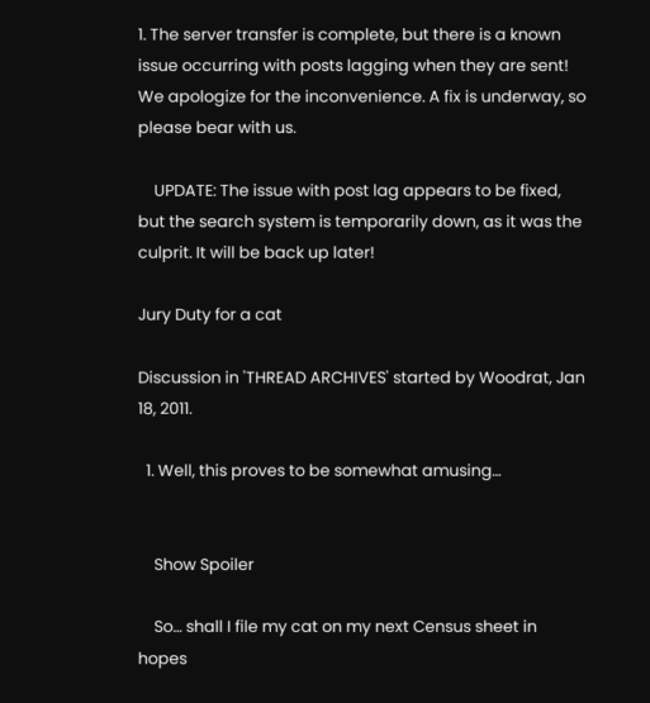1. The server transfer is complete, but there is a known issue occurring with posts lagging when they are sent! We apologize for the inconvenience. A fix is underway, so please bear with us.

    UPDATE: The issue with post lag appears to be fixed, but the search system is temporarily down, as it was the culprit. It will be back up later!

Jury Duty for a cat

Discussion in 'THREAD ARCHIVES' started by Woodrat, Jan 18, 2011.

  1. Well, this proves to be somewhat amusing...


    Show Spoiler

    So... shall I file my cat on my next Census sheet in hopes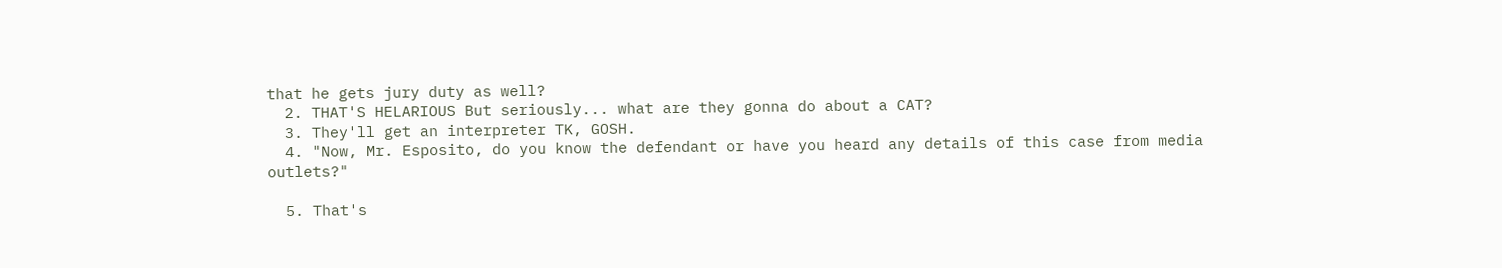that he gets jury duty as well?
  2. THAT'S HELARIOUS But seriously... what are they gonna do about a CAT?
  3. They'll get an interpreter TK, GOSH.
  4. "Now, Mr. Esposito, do you know the defendant or have you heard any details of this case from media outlets?"

  5. That's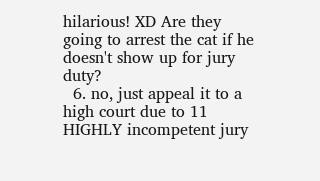hilarious! XD Are they going to arrest the cat if he doesn't show up for jury duty?
  6. no, just appeal it to a high court due to 11 HIGHLY incompetent jury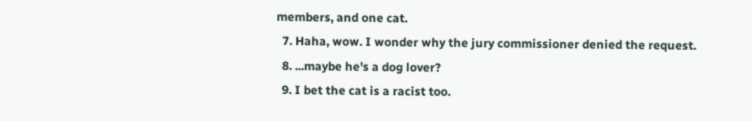members, and one cat.
  7. Haha, wow. I wonder why the jury commissioner denied the request.
  8. ...maybe he's a dog lover?
  9. I bet the cat is a racist too.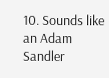10. Sounds like an Adam Sandler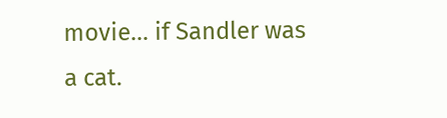movie... if Sandler was a cat.